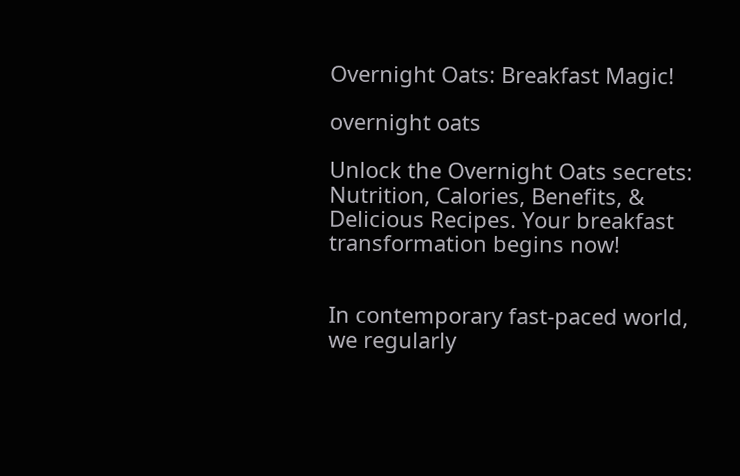Overnight Oats: Breakfast Magic!

overnight oats

Unlock the Overnight Oats secrets: Nutrition, Calories, Benefits, & Delicious Recipes. Your breakfast transformation begins now!


In contemporary fast-paced world, we regularly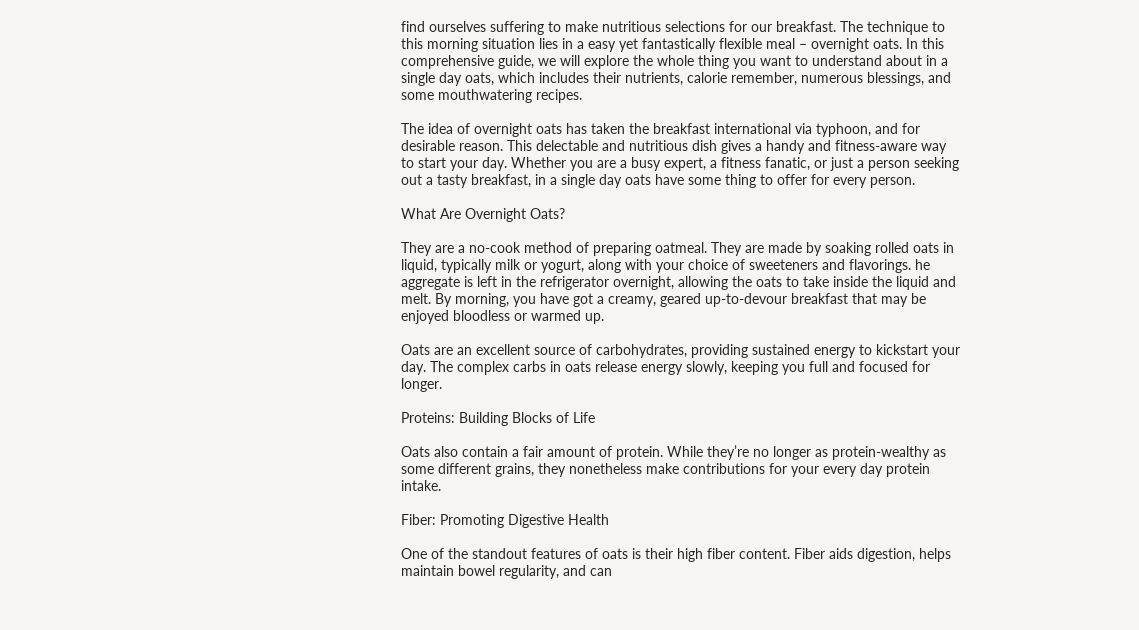find ourselves suffering to make nutritious selections for our breakfast. The technique to this morning situation lies in a easy yet fantastically flexible meal – overnight oats. In this comprehensive guide, we will explore the whole thing you want to understand about in a single day oats, which includes their nutrients, calorie remember, numerous blessings, and some mouthwatering recipes.

The idea of overnight oats has taken the breakfast international via typhoon, and for desirable reason. This delectable and nutritious dish gives a handy and fitness-aware way to start your day. Whether you are a busy expert, a fitness fanatic, or just a person seeking out a tasty breakfast, in a single day oats have some thing to offer for every person.

What Are Overnight Oats?

They are a no-cook method of preparing oatmeal. They are made by soaking rolled oats in liquid, typically milk or yogurt, along with your choice of sweeteners and flavorings. he aggregate is left in the refrigerator overnight, allowing the oats to take inside the liquid and melt. By morning, you have got a creamy, geared up-to-devour breakfast that may be enjoyed bloodless or warmed up.

Oats are an excellent source of carbohydrates, providing sustained energy to kickstart your day. The complex carbs in oats release energy slowly, keeping you full and focused for longer.

Proteins: Building Blocks of Life

Oats also contain a fair amount of protein. While they’re no longer as protein-wealthy as some different grains, they nonetheless make contributions for your every day protein intake.

Fiber: Promoting Digestive Health

One of the standout features of oats is their high fiber content. Fiber aids digestion, helps maintain bowel regularity, and can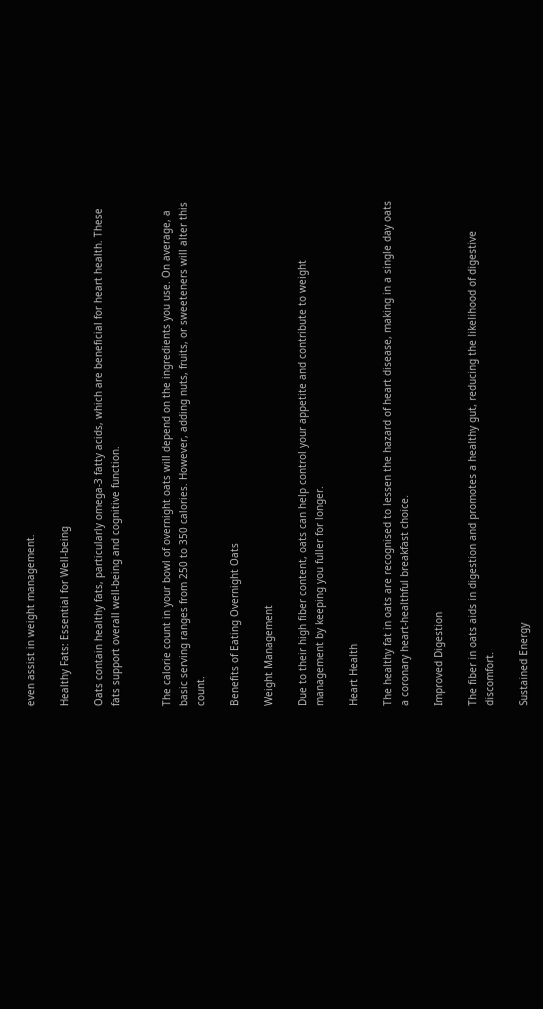even assist in weight management.

Healthy Fats: Essential for Well-being

Oats contain healthy fats, particularly omega-3 fatty acids, which are beneficial for heart health. These fats support overall well-being and cognitive function.


The calorie count in your bowl of overnight oats will depend on the ingredients you use. On average, a basic serving ranges from 250 to 350 calories. However, adding nuts, fruits, or sweeteners will alter this count.

Benefits of Eating Overnight Oats

Weight Management

Due to their high fiber content, oats can help control your appetite and contribute to weight management by keeping you fuller for longer.

Heart Health

The healthy fat in oats are recognised to lessen the hazard of heart disease, making in a single day oats a coronary heart-healthful breakfast choice.

Improved Digestion

The fiber in oats aids in digestion and promotes a healthy gut, reducing the likelihood of digestive discomfort.

Sustained Energy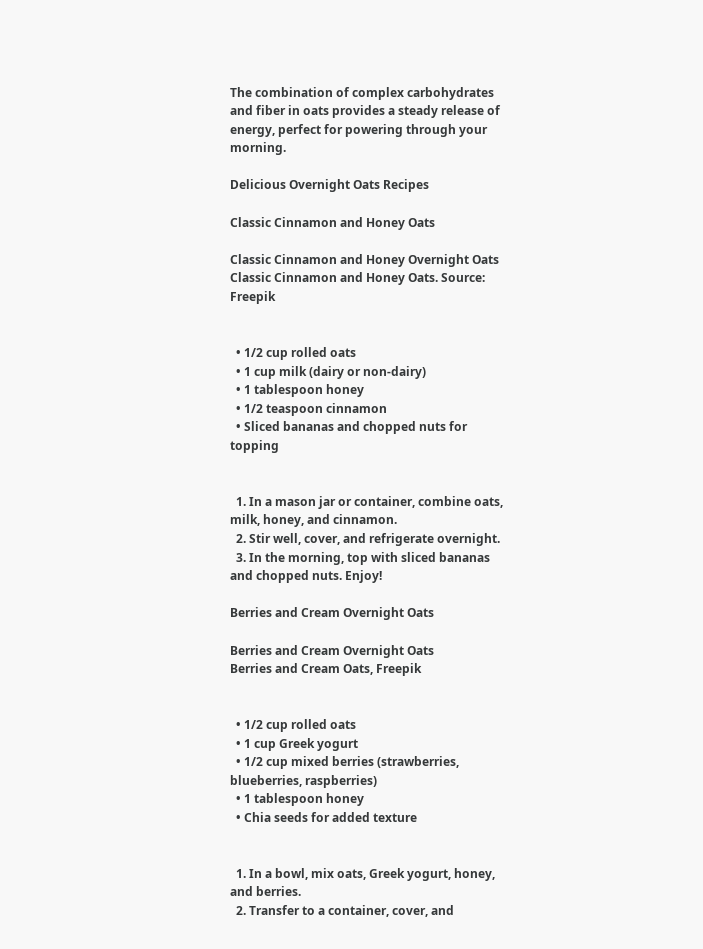The combination of complex carbohydrates and fiber in oats provides a steady release of energy, perfect for powering through your morning.

Delicious Overnight Oats Recipes

Classic Cinnamon and Honey Oats

Classic Cinnamon and Honey Overnight Oats
Classic Cinnamon and Honey Oats. Source: Freepik


  • 1/2 cup rolled oats
  • 1 cup milk (dairy or non-dairy)
  • 1 tablespoon honey
  • 1/2 teaspoon cinnamon
  • Sliced bananas and chopped nuts for topping


  1. In a mason jar or container, combine oats, milk, honey, and cinnamon.
  2. Stir well, cover, and refrigerate overnight.
  3. In the morning, top with sliced bananas and chopped nuts. Enjoy!

Berries and Cream Overnight Oats

Berries and Cream Overnight Oats
Berries and Cream Oats, Freepik


  • 1/2 cup rolled oats
  • 1 cup Greek yogurt
  • 1/2 cup mixed berries (strawberries, blueberries, raspberries)
  • 1 tablespoon honey
  • Chia seeds for added texture


  1. In a bowl, mix oats, Greek yogurt, honey, and berries.
  2. Transfer to a container, cover, and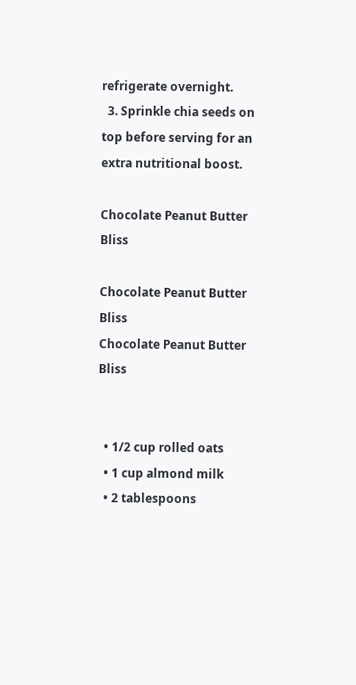refrigerate overnight.
  3. Sprinkle chia seeds on top before serving for an extra nutritional boost.

Chocolate Peanut Butter Bliss

Chocolate Peanut Butter Bliss
Chocolate Peanut Butter Bliss


  • 1/2 cup rolled oats
  • 1 cup almond milk
  • 2 tablespoons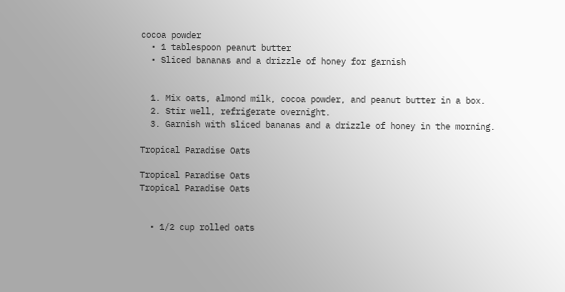cocoa powder
  • 1 tablespoon peanut butter
  • Sliced bananas and a drizzle of honey for garnish


  1. Mix oats, almond milk, cocoa powder, and peanut butter in a box.
  2. Stir well, refrigerate overnight.
  3. Garnish with sliced bananas and a drizzle of honey in the morning.

Tropical Paradise Oats

Tropical Paradise Oats
Tropical Paradise Oats


  • 1/2 cup rolled oats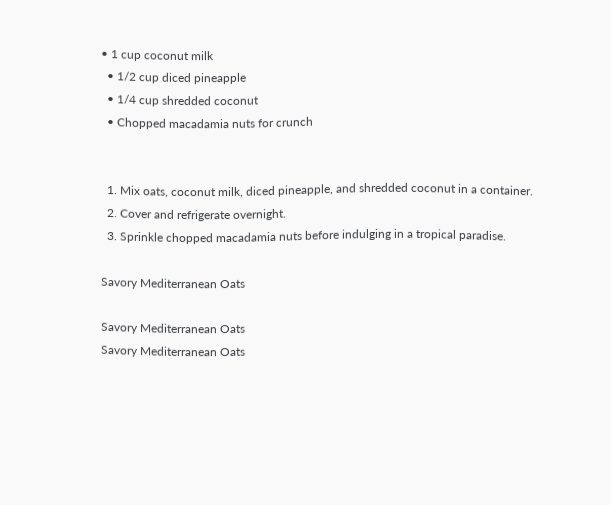• 1 cup coconut milk
  • 1/2 cup diced pineapple
  • 1/4 cup shredded coconut
  • Chopped macadamia nuts for crunch


  1. Mix oats, coconut milk, diced pineapple, and shredded coconut in a container.
  2. Cover and refrigerate overnight.
  3. Sprinkle chopped macadamia nuts before indulging in a tropical paradise.

Savory Mediterranean Oats

Savory Mediterranean Oats
Savory Mediterranean Oats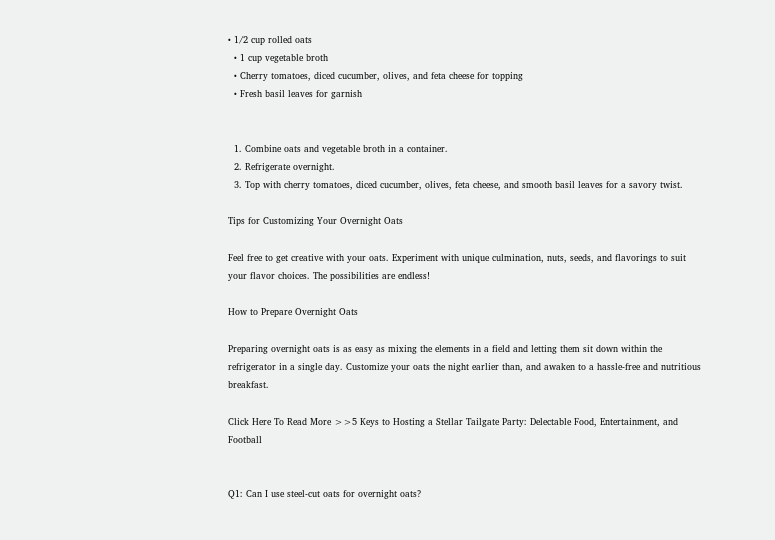• 1/2 cup rolled oats
  • 1 cup vegetable broth
  • Cherry tomatoes, diced cucumber, olives, and feta cheese for topping
  • Fresh basil leaves for garnish


  1. Combine oats and vegetable broth in a container.
  2. Refrigerate overnight.
  3. Top with cherry tomatoes, diced cucumber, olives, feta cheese, and smooth basil leaves for a savory twist.

Tips for Customizing Your Overnight Oats

Feel free to get creative with your oats. Experiment with unique culmination, nuts, seeds, and flavorings to suit your flavor choices. The possibilities are endless!

How to Prepare Overnight Oats

Preparing overnight oats is as easy as mixing the elements in a field and letting them sit down within the refrigerator in a single day. Customize your oats the night earlier than, and awaken to a hassle-free and nutritious breakfast.

Click Here To Read More >>5 Keys to Hosting a Stellar Tailgate Party: Delectable Food, Entertainment, and Football


Q1: Can I use steel-cut oats for overnight oats?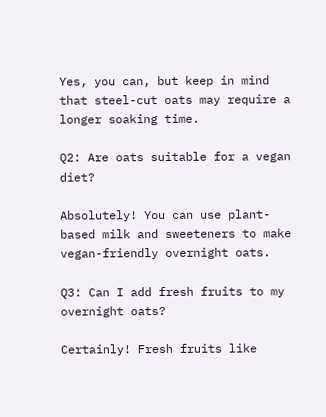Yes, you can, but keep in mind that steel-cut oats may require a longer soaking time.

Q2: Are oats suitable for a vegan diet?

Absolutely! You can use plant-based milk and sweeteners to make vegan-friendly overnight oats.

Q3: Can I add fresh fruits to my overnight oats?

Certainly! Fresh fruits like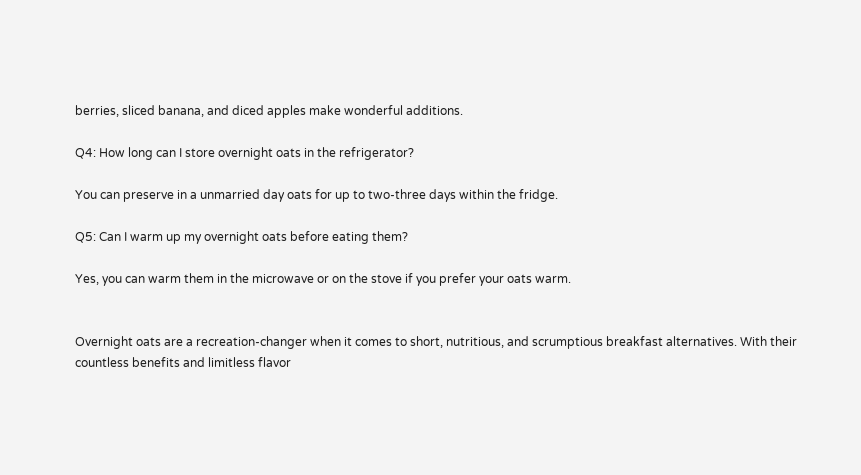berries, sliced banana, and diced apples make wonderful additions.

Q4: How long can I store overnight oats in the refrigerator?

You can preserve in a unmarried day oats for up to two-three days within the fridge.

Q5: Can I warm up my overnight oats before eating them?

Yes, you can warm them in the microwave or on the stove if you prefer your oats warm.


Overnight oats are a recreation-changer when it comes to short, nutritious, and scrumptious breakfast alternatives. With their countless benefits and limitless flavor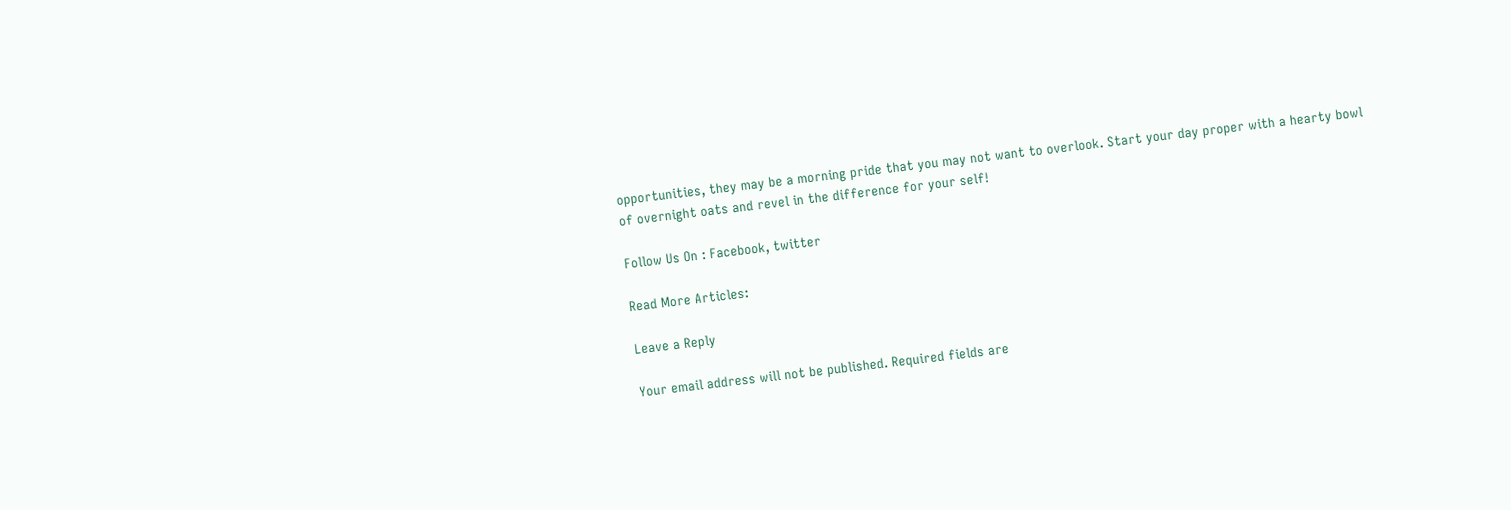opportunities, they may be a morning pride that you may not want to overlook. Start your day proper with a hearty bowl of overnight oats and revel in the difference for your self!

Follow Us On : Facebook, twitter

Read More Articles:

Leave a Reply

Your email address will not be published. Required fields are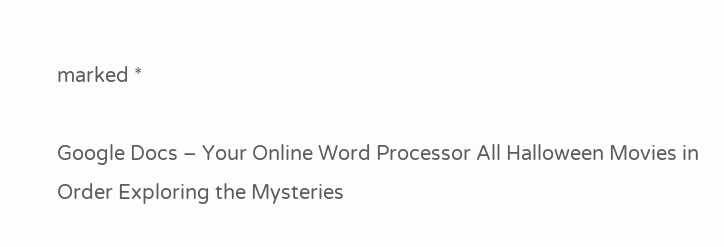marked *

Google Docs – Your Online Word Processor All Halloween Movies in Order Exploring the Mysteries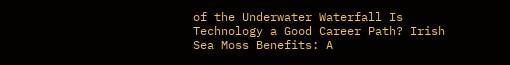of the Underwater Waterfall Is Technology a Good Career Path? Irish Sea Moss Benefits: A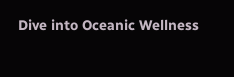Dive into Oceanic Wellness